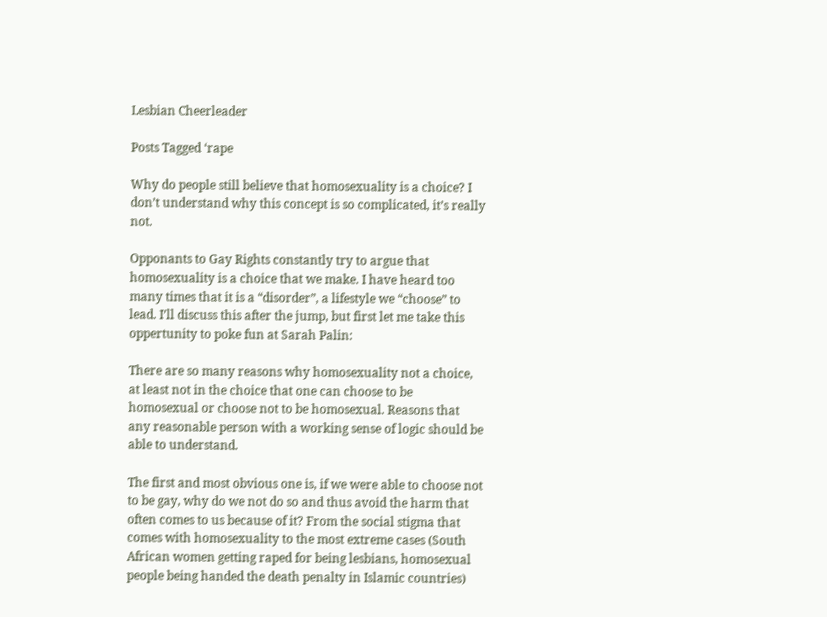Lesbian Cheerleader

Posts Tagged ‘rape

Why do people still believe that homosexuality is a choice? I don’t understand why this concept is so complicated, it’s really not.

Opponants to Gay Rights constantly try to argue that homosexuality is a choice that we make. I have heard too many times that it is a “disorder”, a lifestyle we “choose” to lead. I’ll discuss this after the jump, but first let me take this oppertunity to poke fun at Sarah Palin:

There are so many reasons why homosexuality not a choice, at least not in the choice that one can choose to be homosexual or choose not to be homosexual. Reasons that any reasonable person with a working sense of logic should be able to understand.

The first and most obvious one is, if we were able to choose not to be gay, why do we not do so and thus avoid the harm that often comes to us because of it? From the social stigma that comes with homosexuality to the most extreme cases (South African women getting raped for being lesbians, homosexual people being handed the death penalty in Islamic countries)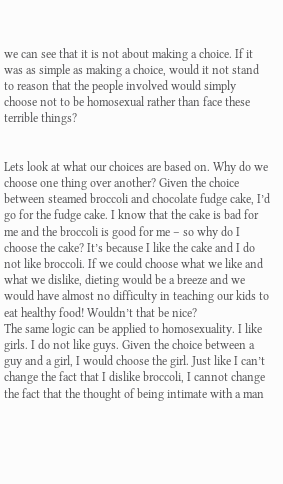we can see that it is not about making a choice. If it was as simple as making a choice, would it not stand to reason that the people involved would simply choose not to be homosexual rather than face these terrible things?


Lets look at what our choices are based on. Why do we choose one thing over another? Given the choice between steamed broccoli and chocolate fudge cake, I’d go for the fudge cake. I know that the cake is bad for me and the broccoli is good for me – so why do I choose the cake? It’s because I like the cake and I do not like broccoli. If we could choose what we like and what we dislike, dieting would be a breeze and we would have almost no difficulty in teaching our kids to eat healthy food! Wouldn’t that be nice?
The same logic can be applied to homosexuality. I like girls. I do not like guys. Given the choice between a guy and a girl, I would choose the girl. Just like I can’t change the fact that I dislike broccoli, I cannot change the fact that the thought of being intimate with a man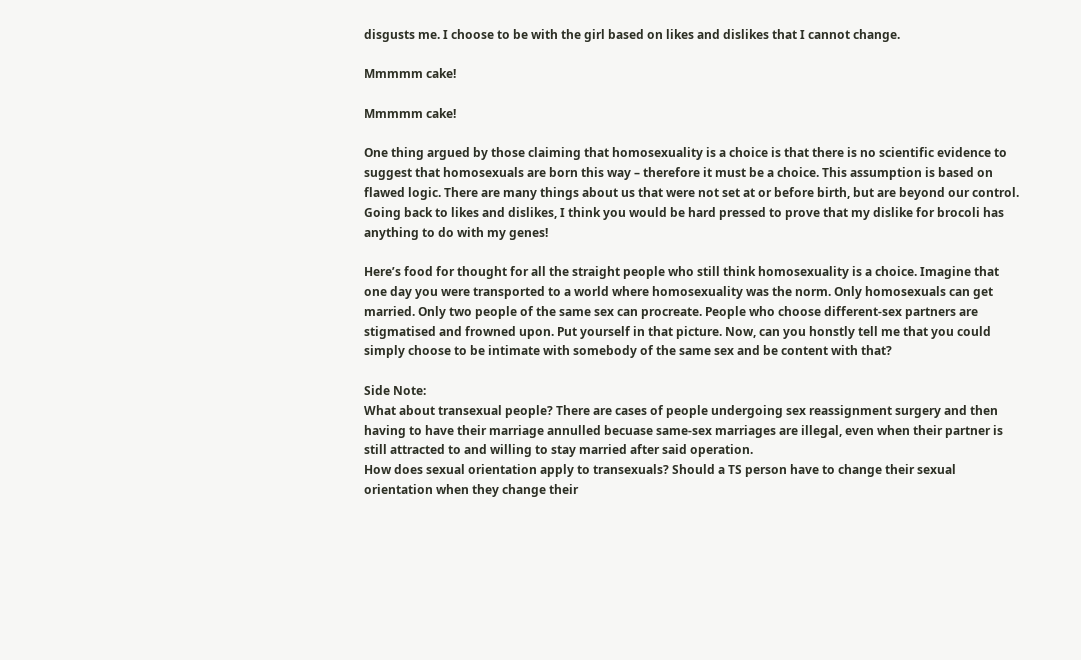disgusts me. I choose to be with the girl based on likes and dislikes that I cannot change.

Mmmmm cake!

Mmmmm cake!

One thing argued by those claiming that homosexuality is a choice is that there is no scientific evidence to suggest that homosexuals are born this way – therefore it must be a choice. This assumption is based on flawed logic. There are many things about us that were not set at or before birth, but are beyond our control. Going back to likes and dislikes, I think you would be hard pressed to prove that my dislike for brocoli has anything to do with my genes!

Here’s food for thought for all the straight people who still think homosexuality is a choice. Imagine that one day you were transported to a world where homosexuality was the norm. Only homosexuals can get married. Only two people of the same sex can procreate. People who choose different-sex partners are stigmatised and frowned upon. Put yourself in that picture. Now, can you honstly tell me that you could simply choose to be intimate with somebody of the same sex and be content with that?

Side Note:
What about transexual people? There are cases of people undergoing sex reassignment surgery and then having to have their marriage annulled becuase same-sex marriages are illegal, even when their partner is still attracted to and willing to stay married after said operation.
How does sexual orientation apply to transexuals? Should a TS person have to change their sexual orientation when they change their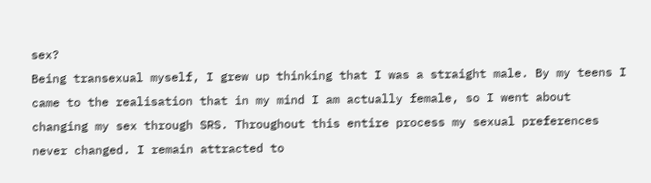sex?
Being transexual myself, I grew up thinking that I was a straight male. By my teens I came to the realisation that in my mind I am actually female, so I went about changing my sex through SRS. Throughout this entire process my sexual preferences never changed. I remain attracted to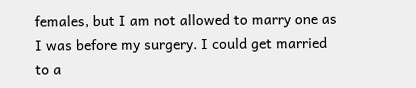females, but I am not allowed to marry one as I was before my surgery. I could get married to a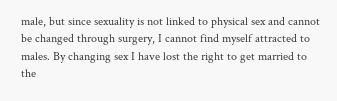male, but since sexuality is not linked to physical sex and cannot be changed through surgery, I cannot find myself attracted to males. By changing sex I have lost the right to get married to the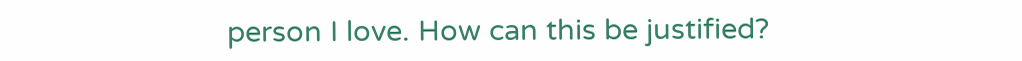person I love. How can this be justified?